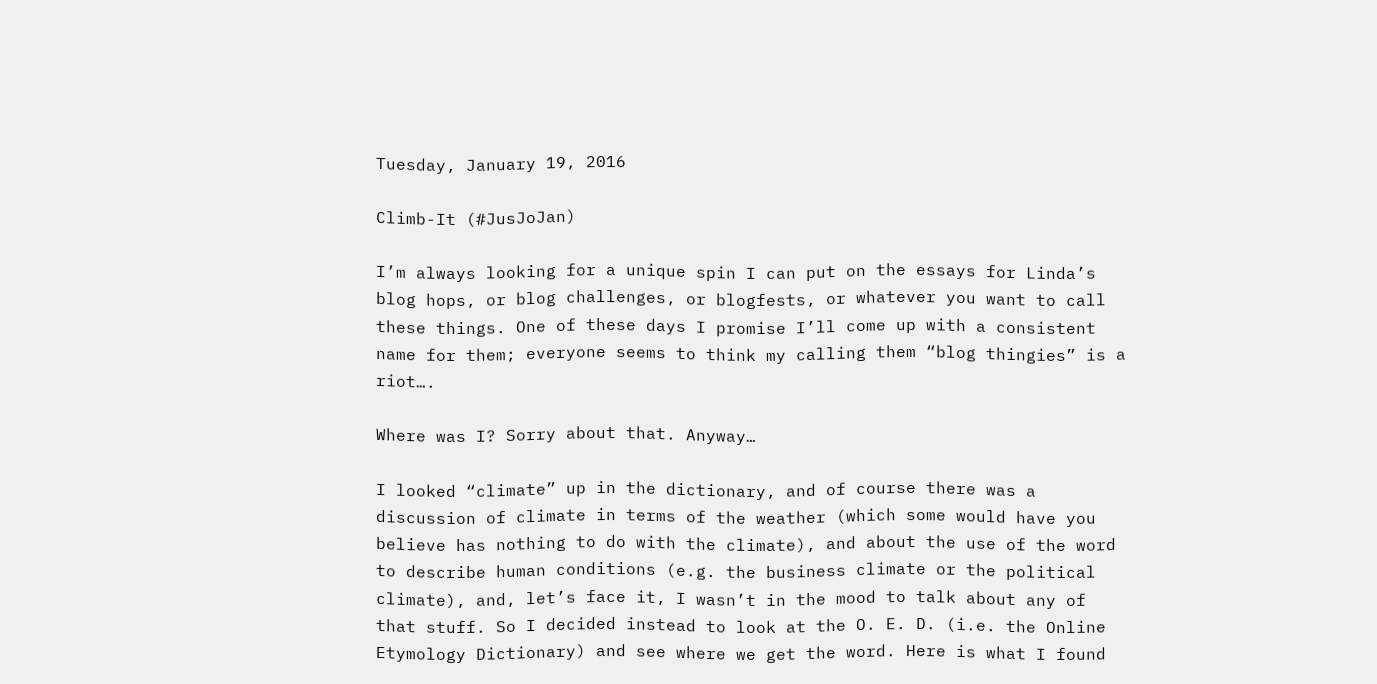Tuesday, January 19, 2016

Climb-It (#JusJoJan)

I’m always looking for a unique spin I can put on the essays for Linda’s blog hops, or blog challenges, or blogfests, or whatever you want to call these things. One of these days I promise I’ll come up with a consistent name for them; everyone seems to think my calling them “blog thingies” is a riot….

Where was I? Sorry about that. Anyway…

I looked “climate” up in the dictionary, and of course there was a discussion of climate in terms of the weather (which some would have you believe has nothing to do with the climate), and about the use of the word to describe human conditions (e.g. the business climate or the political climate), and, let’s face it, I wasn’t in the mood to talk about any of that stuff. So I decided instead to look at the O. E. D. (i.e. the Online Etymology Dictionary) and see where we get the word. Here is what I found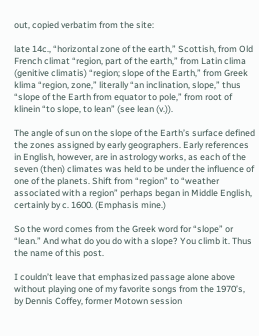out, copied verbatim from the site:

late 14c., “horizontal zone of the earth,” Scottish, from Old French climat “region, part of the earth,” from Latin clima (genitive climatis) “region; slope of the Earth,” from Greek klima “region, zone,” literally “an inclination, slope,” thus “slope of the Earth from equator to pole,” from root of klinein “to slope, to lean” (see lean (v.)).

The angle of sun on the slope of the Earth’s surface defined the zones assigned by early geographers. Early references in English, however, are in astrology works, as each of the seven (then) climates was held to be under the influence of one of the planets. Shift from “region” to “weather associated with a region” perhaps began in Middle English, certainly by c. 1600. (Emphasis mine.)

So the word comes from the Greek word for “slope” or “lean.” And what do you do with a slope? You climb it. Thus the name of this post.

I couldn’t leave that emphasized passage alone above without playing one of my favorite songs from the 1970’s, by Dennis Coffey, former Motown session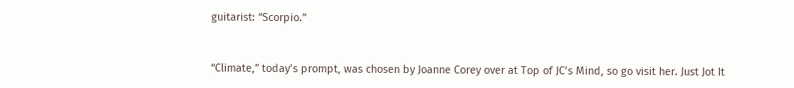guitarist: “Scorpio.”


“Climate,” today’s prompt, was chosen by Joanne Corey over at Top of JC’s Mind, so go visit her. Just Jot It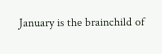January is the brainchild of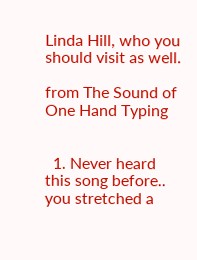Linda Hill, who you should visit as well.

from The Sound of One Hand Typing


  1. Never heard this song before.. you stretched a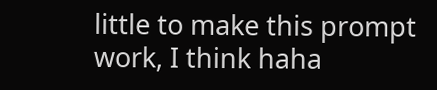little to make this prompt work, I think haha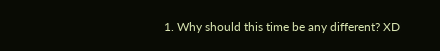1. Why should this time be any different? XD